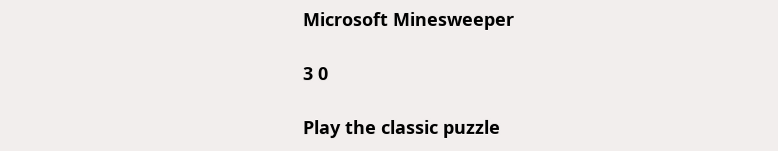Microsoft Minesweeper

3 0

Play the classic puzzle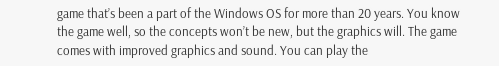game that’s been a part of the Windows OS for more than 20 years. You know the game well, so the concepts won’t be new, but the graphics will. The game comes with improved graphics and sound. You can play the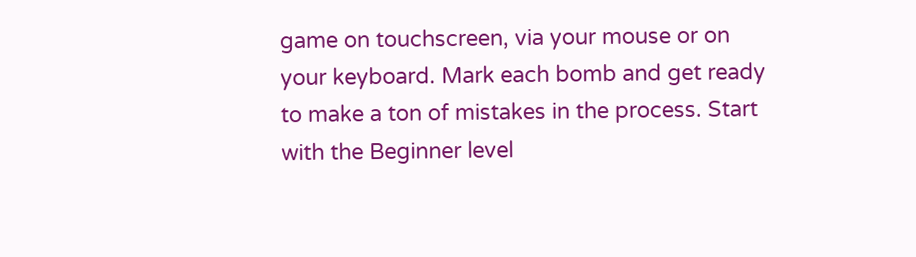game on touchscreen, via your mouse or on your keyboard. Mark each bomb and get ready to make a ton of mistakes in the process. Start with the Beginner level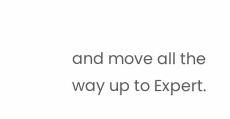and move all the way up to Expert.